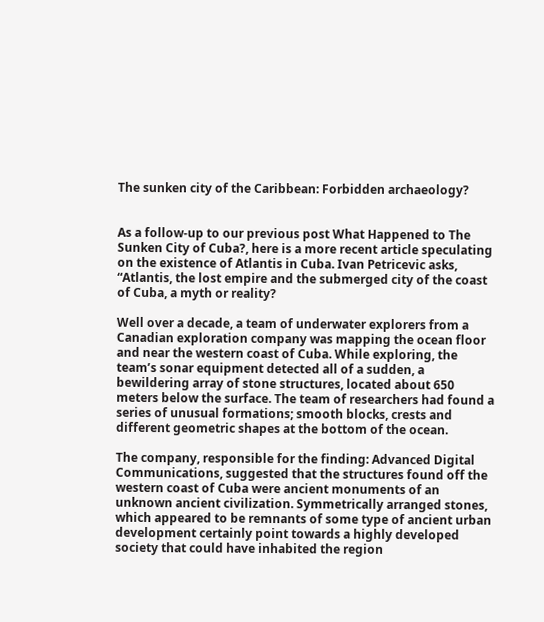The sunken city of the Caribbean: Forbidden archaeology?


As a follow-up to our previous post What Happened to The Sunken City of Cuba?, here is a more recent article speculating on the existence of Atlantis in Cuba. Ivan Petricevic asks, “Atlantis, the lost empire and the submerged city of the coast of Cuba, a myth or reality?

Well over a decade, a team of underwater explorers from a Canadian exploration company was mapping the ocean floor and near the western coast of Cuba. While exploring, the team’s sonar equipment detected all of a sudden, a bewildering array of stone structures, located about 650 meters below the surface. The team of researchers had found a series of unusual formations; smooth blocks, crests and different geometric shapes at the bottom of the ocean.

The company, responsible for the finding: Advanced Digital Communications, suggested that the structures found off the western coast of Cuba were ancient monuments of an unknown ancient civilization. Symmetrically arranged stones, which appeared to be remnants of some type of ancient urban development certainly point towards a highly developed society that could have inhabited the region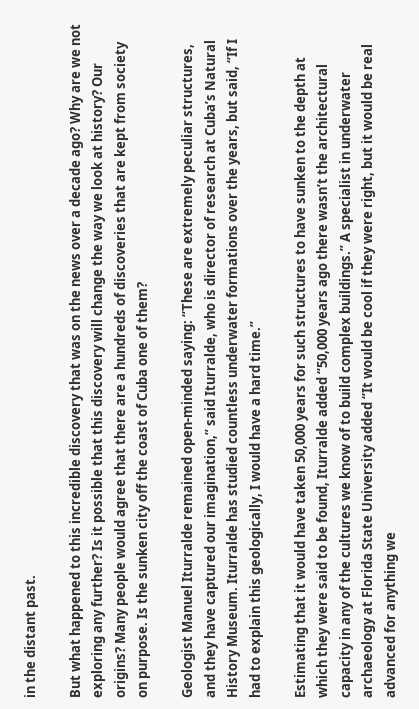in the distant past.

But what happened to this incredible discovery that was on the news over a decade ago? Why are we not exploring any further? Is it possible that this discovery will change the way we look at history? Our origins? Many people would agree that there are a hundreds of discoveries that are kept from society on purpose. Is the sunken city off the coast of Cuba one of them?

Geologist Manuel Iturralde remained open-minded saying: “These are extremely peculiar structures, and they have captured our imagination,” said Iturralde, who is director of research at Cuba’s Natural History Museum. Iturralde has studied countless underwater formations over the years, but said, “If I had to explain this geologically, I would have a hard time.”

Estimating that it would have taken 50,000 years for such structures to have sunken to the depth at which they were said to be found, Iturralde added “50,000 years ago there wasn’t the architectural capacity in any of the cultures we know of to build complex buildings.” A specialist in underwater archaeology at Florida State University added “It would be cool if they were right, but it would be real advanced for anything we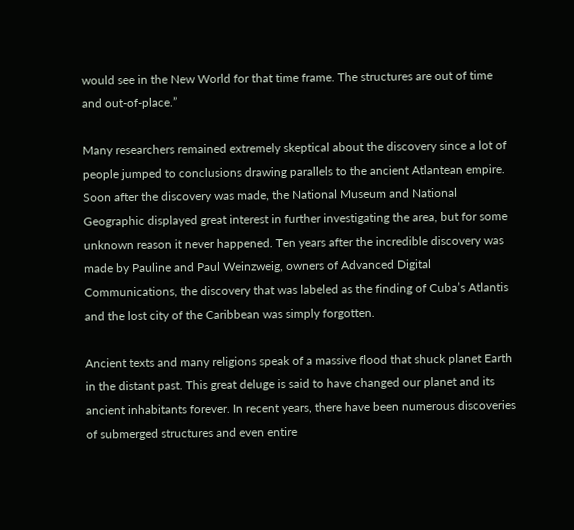would see in the New World for that time frame. The structures are out of time and out-of-place.”

Many researchers remained extremely skeptical about the discovery since a lot of people jumped to conclusions drawing parallels to the ancient Atlantean empire. Soon after the discovery was made, the National Museum and National Geographic displayed great interest in further investigating the area, but for some unknown reason it never happened. Ten years after the incredible discovery was made by Pauline and Paul Weinzweig, owners of Advanced Digital Communications, the discovery that was labeled as the finding of Cuba’s Atlantis and the lost city of the Caribbean was simply forgotten.

Ancient texts and many religions speak of a massive flood that shuck planet Earth in the distant past. This great deluge is said to have changed our planet and its ancient inhabitants forever. In recent years, there have been numerous discoveries of submerged structures and even entire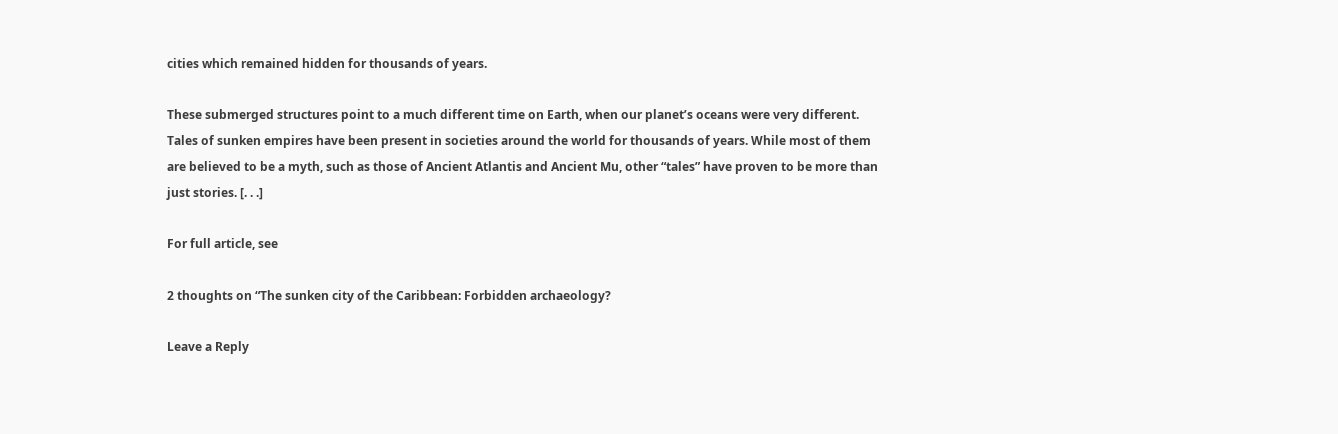cities which remained hidden for thousands of years.

These submerged structures point to a much different time on Earth, when our planet’s oceans were very different. Tales of sunken empires have been present in societies around the world for thousands of years. While most of them are believed to be a myth, such as those of Ancient Atlantis and Ancient Mu, other “tales” have proven to be more than just stories. [. . .]

For full article, see

2 thoughts on “The sunken city of the Caribbean: Forbidden archaeology?

Leave a Reply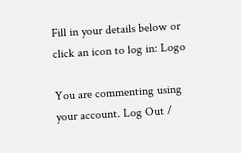Fill in your details below or click an icon to log in: Logo

You are commenting using your account. Log Out /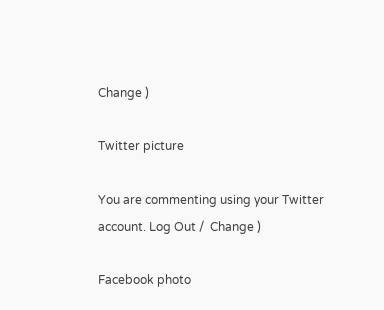Change )

Twitter picture

You are commenting using your Twitter account. Log Out /  Change )

Facebook photo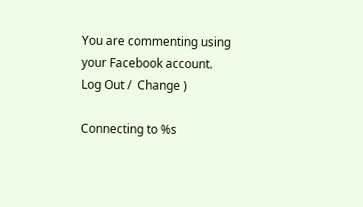You are commenting using your Facebook account. Log Out /  Change )

Connecting to %s